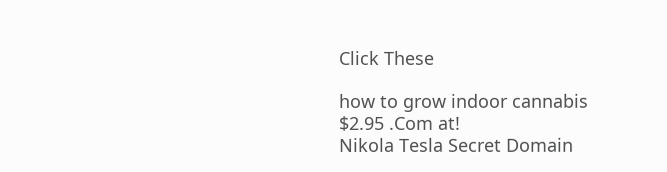Click These

how to grow indoor cannabis
$2.95 .Com at!
Nikola Tesla Secret Domain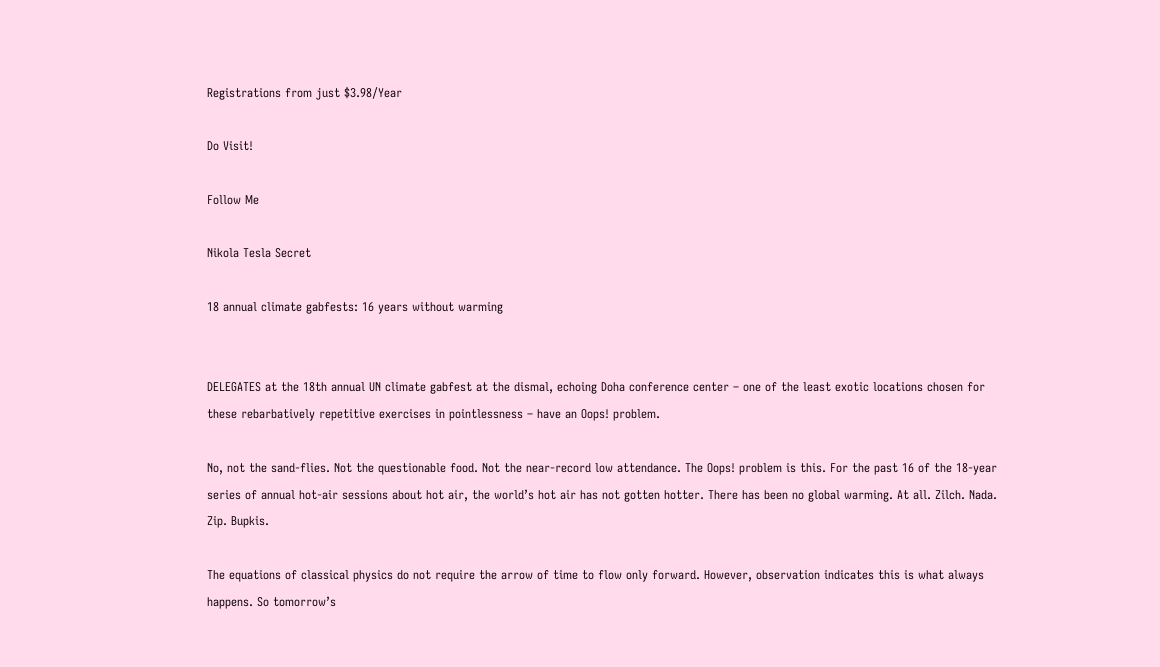Registrations from just $3.98/Year

Do Visit!

Follow Me

Nikola Tesla Secret

18 annual climate gabfests: 16 years without warming


DELEGATES at the 18th annual UN climate gabfest at the dismal, echoing Doha conference center – one of the least exotic locations chosen for these rebarbatively repetitive exercises in pointlessness – have an Oops! problem.

No, not the sand-flies. Not the questionable food. Not the near-record low attendance. The Oops! problem is this. For the past 16 of the 18-year series of annual hot-air sessions about hot air, the world’s hot air has not gotten hotter. There has been no global warming. At all. Zilch. Nada. Zip. Bupkis.

The equations of classical physics do not require the arrow of time to flow only forward. However, observation indicates this is what always happens. So tomorrow’s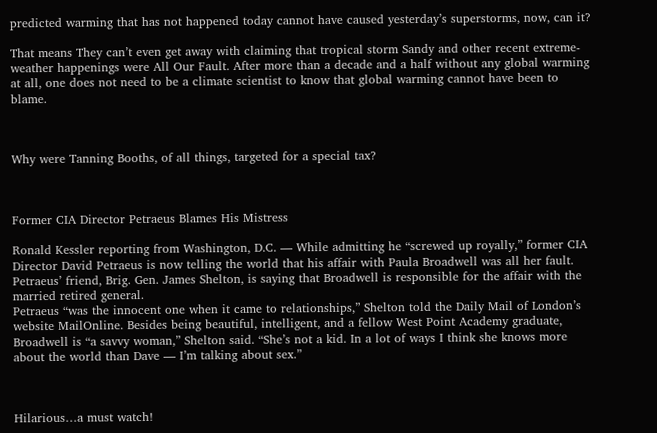predicted warming that has not happened today cannot have caused yesterday’s superstorms, now, can it?

That means They can’t even get away with claiming that tropical storm Sandy and other recent extreme-weather happenings were All Our Fault. After more than a decade and a half without any global warming at all, one does not need to be a climate scientist to know that global warming cannot have been to blame.



Why were Tanning Booths, of all things, targeted for a special tax?



Former CIA Director Petraeus Blames His Mistress

Ronald Kessler reporting from Washington, D.C. — While admitting he “screwed up royally,” former CIA Director David Petraeus is now telling the world that his affair with Paula Broadwell was all her fault.
Petraeus’ friend, Brig. Gen. James Shelton, is saying that Broadwell is responsible for the affair with the married retired general.
Petraeus “was the innocent one when it came to relationships,” Shelton told the Daily Mail of London’s website MailOnline. Besides being beautiful, intelligent, and a fellow West Point Academy graduate, Broadwell is “a savvy woman,” Shelton said. “She’s not a kid. In a lot of ways I think she knows more about the world than Dave — I’m talking about sex.”



Hilarious…a must watch!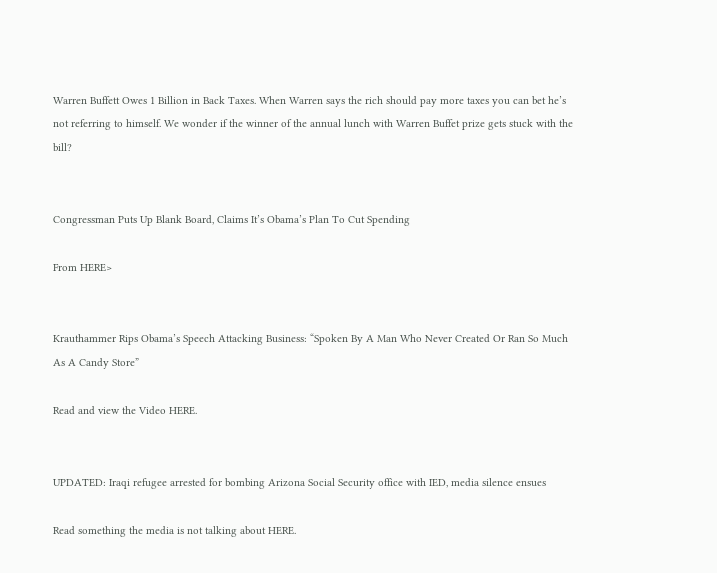Warren Buffett Owes 1 Billion in Back Taxes. When Warren says the rich should pay more taxes you can bet he’s not referring to himself. We wonder if the winner of the annual lunch with Warren Buffet prize gets stuck with the bill?


Congressman Puts Up Blank Board, Claims It’s Obama’s Plan To Cut Spending

From HERE>


Krauthammer Rips Obama’s Speech Attacking Business: “Spoken By A Man Who Never Created Or Ran So Much As A Candy Store”

Read and view the Video HERE.


UPDATED: Iraqi refugee arrested for bombing Arizona Social Security office with IED, media silence ensues

Read something the media is not talking about HERE.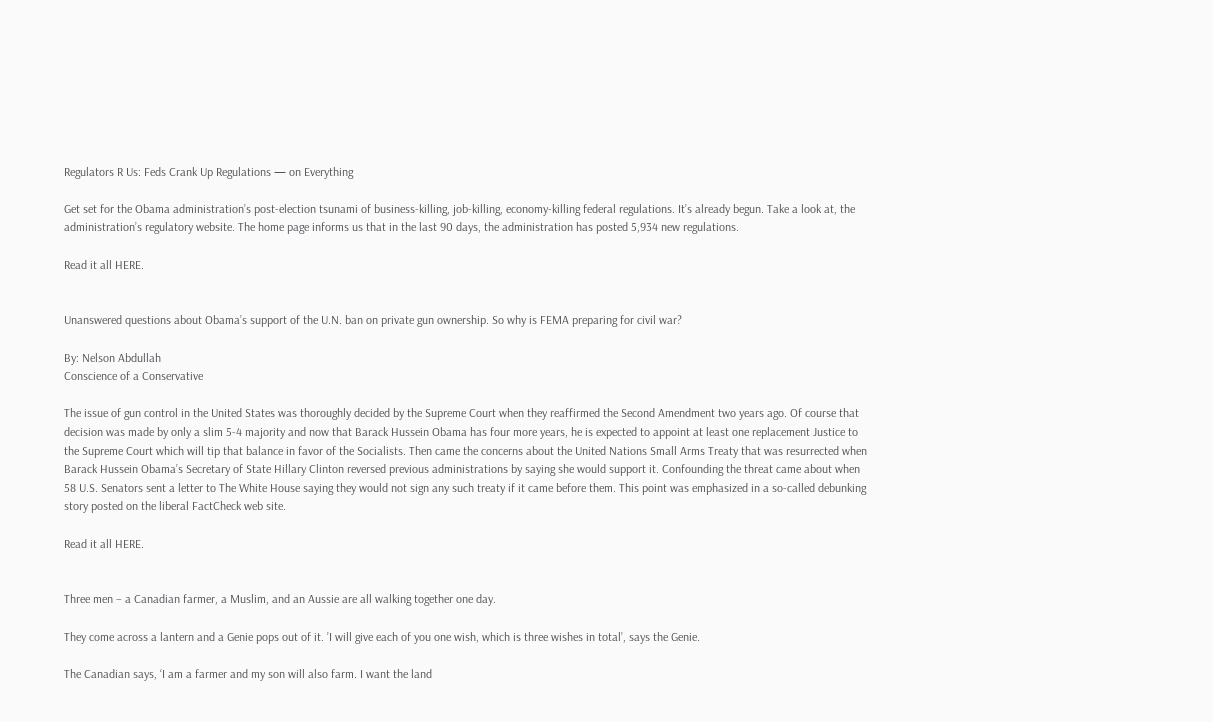Regulators R Us: Feds Crank Up Regulations — on Everything

Get set for the Obama administration’s post-election tsunami of business-killing, job-killing, economy-killing federal regulations. It’s already begun. Take a look at, the administration’s regulatory website. The home page informs us that in the last 90 days, the administration has posted 5,934 new regulations.

Read it all HERE.


Unanswered questions about Obama’s support of the U.N. ban on private gun ownership. So why is FEMA preparing for civil war?

By: Nelson Abdullah
Conscience of a Conservative

The issue of gun control in the United States was thoroughly decided by the Supreme Court when they reaffirmed the Second Amendment two years ago. Of course that decision was made by only a slim 5-4 majority and now that Barack Hussein Obama has four more years, he is expected to appoint at least one replacement Justice to the Supreme Court which will tip that balance in favor of the Socialists. Then came the concerns about the United Nations Small Arms Treaty that was resurrected when Barack Hussein Obama’s Secretary of State Hillary Clinton reversed previous administrations by saying she would support it. Confounding the threat came about when 58 U.S. Senators sent a letter to The White House saying they would not sign any such treaty if it came before them. This point was emphasized in a so-called debunking story posted on the liberal FactCheck web site.

Read it all HERE.


Three men – a Canadian farmer, a Muslim, and an Aussie are all walking together one day.

They come across a lantern and a Genie pops out of it. ’I will give each of you one wish, which is three wishes in total’, says the Genie.

The Canadian says, ‘I am a farmer and my son will also farm. I want the land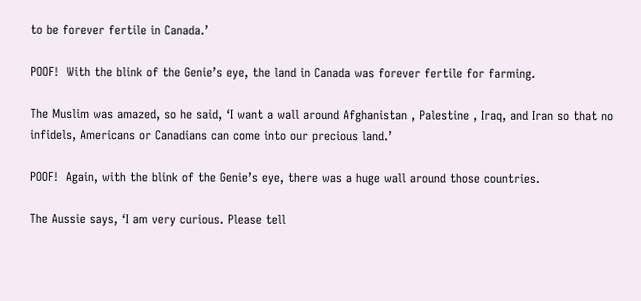to be forever fertile in Canada.’

POOF!  With the blink of the Genie’s eye, the land in Canada was forever fertile for farming.

The Muslim was amazed, so he said, ‘I want a wall around Afghanistan , Palestine , Iraq, and Iran so that no infidels, Americans or Canadians can come into our precious land.’

POOF!  Again, with the blink of the Genie’s eye, there was a huge wall around those countries.

The Aussie says, ‘I am very curious. Please tell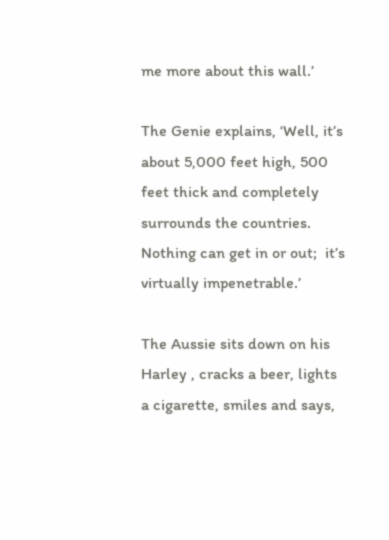me more about this wall.’

The Genie explains, ‘Well, it’s about 5,000 feet high, 500 feet thick and completely surrounds the countries. Nothing can get in or out;  it’s virtually impenetrable.’

The Aussie sits down on his Harley , cracks a beer, lights a cigarette, smiles and says,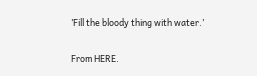’Fill the bloody thing with water.’

From HERE.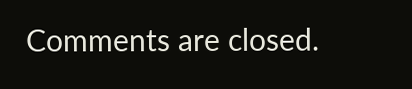Comments are closed.